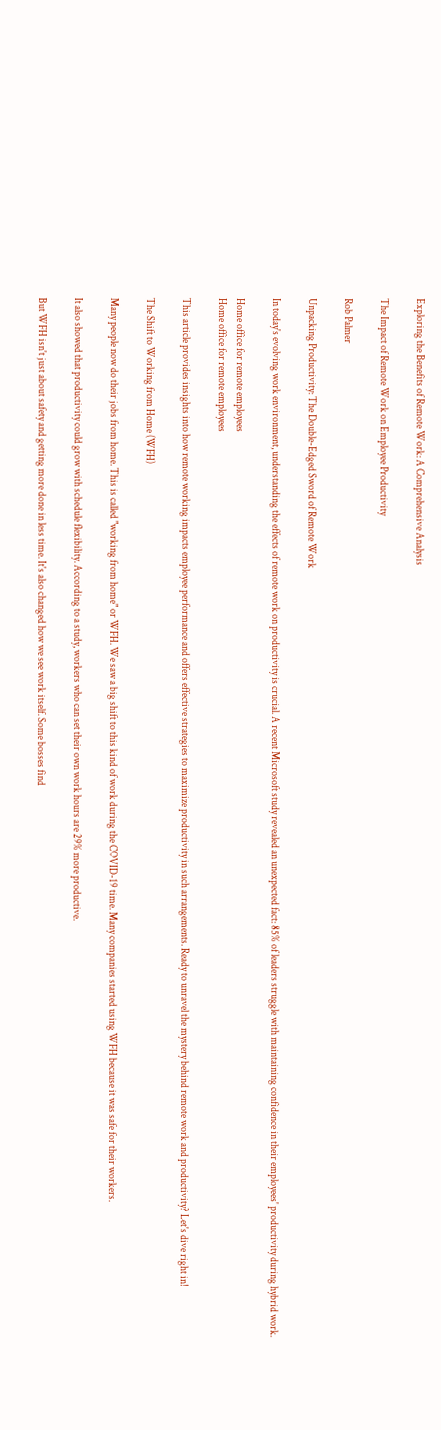Exploring the Benefits of Remote Work: A Comprehensive Analysis

The Impact of Remote Work on Employee Productivity

Rob Palmer

Unpacking Productivity: The Double-Edged Sword of Remote Work

In today's evolving work environment, understanding the effects of remote work on productivity is crucial. A recent Microsoft study revealed an unexpected fact: 85% of leaders struggle with maintaining confidence in their employees' productivity during hybrid work.

Home office for remote employees
Home office for remote employees

This article provides insights into how remote working impacts employee performance and offers effective strategies to maximize productivity in such arrangements. Ready to unravel the mystery behind remote work and productivity? Let's dive right in!

The Shift to Working from Home (WFH)

Many people now do their jobs from home. This is called "working from home" or WFH. We saw a big shift to this kind of work during the COVID-19 time. Many companies started using WFH because it was safe for their workers.

It also showed that productivity could grow with schedule flexibility. According to a study, workers who can set their own work hours are 29% more productive.

But WFH isn't just about safety and getting more done in less time. It's also changed how we see work itself. Some bosses find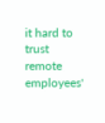it hard to trust remote employees'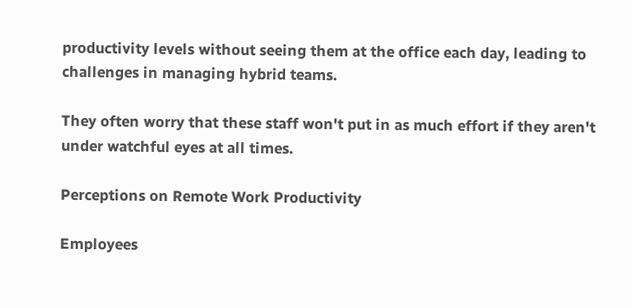productivity levels without seeing them at the office each day, leading to challenges in managing hybrid teams.

They often worry that these staff won't put in as much effort if they aren't under watchful eyes at all times.

Perceptions on Remote Work Productivity

Employees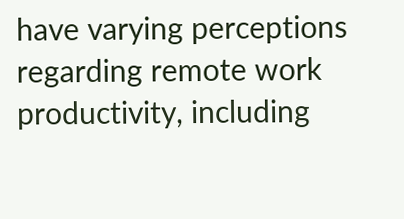have varying perceptions regarding remote work productivity, including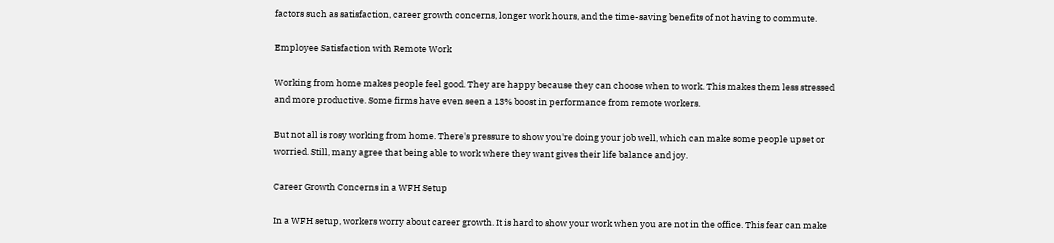factors such as satisfaction, career growth concerns, longer work hours, and the time-saving benefits of not having to commute.

Employee Satisfaction with Remote Work

Working from home makes people feel good. They are happy because they can choose when to work. This makes them less stressed and more productive. Some firms have even seen a 13% boost in performance from remote workers.

But not all is rosy working from home. There's pressure to show you're doing your job well, which can make some people upset or worried. Still, many agree that being able to work where they want gives their life balance and joy.

Career Growth Concerns in a WFH Setup

In a WFH setup, workers worry about career growth. It is hard to show your work when you are not in the office. This fear can make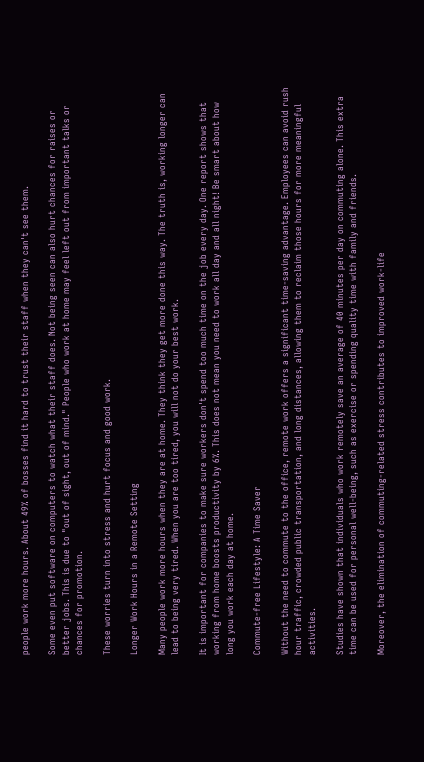people work more hours. About 49% of bosses find it hard to trust their staff when they can't see them.

Some even put software on computers to watch what their staff does. Not being seen can also hurt chances for raises or better jobs. This is due to "out of sight, out of mind." People who work at home may feel left out from important talks or chances for promotion.

These worries turn into stress and hurt focus and good work.

Longer Work Hours in a Remote Setting

Many people work more hours when they are at home. They think they get more done this way. The truth is, working longer can lead to being very tired. When you are too tired, you will not do your best work.

It is important for companies to make sure workers don't spend too much time on the job every day. One report shows that working from home boosts productivity by 6%. This does not mean you need to work all day and all night! Be smart about how long you work each day at home.

Commute-free Lifestyle: A Time Saver

Without the need to commute to the office, remote work offers a significant time-saving advantage. Employees can avoid rush hour traffic, crowded public transportation, and long distances, allowing them to reclaim those hours for more meaningful activities.

Studies have shown that individuals who work remotely save an average of 40 minutes per day on commuting alone. This extra time can be used for personal well-being, such as exercise or spending quality time with family and friends.

Moreover, the elimination of commuting-related stress contributes to improved work-life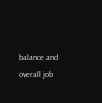balance and overall job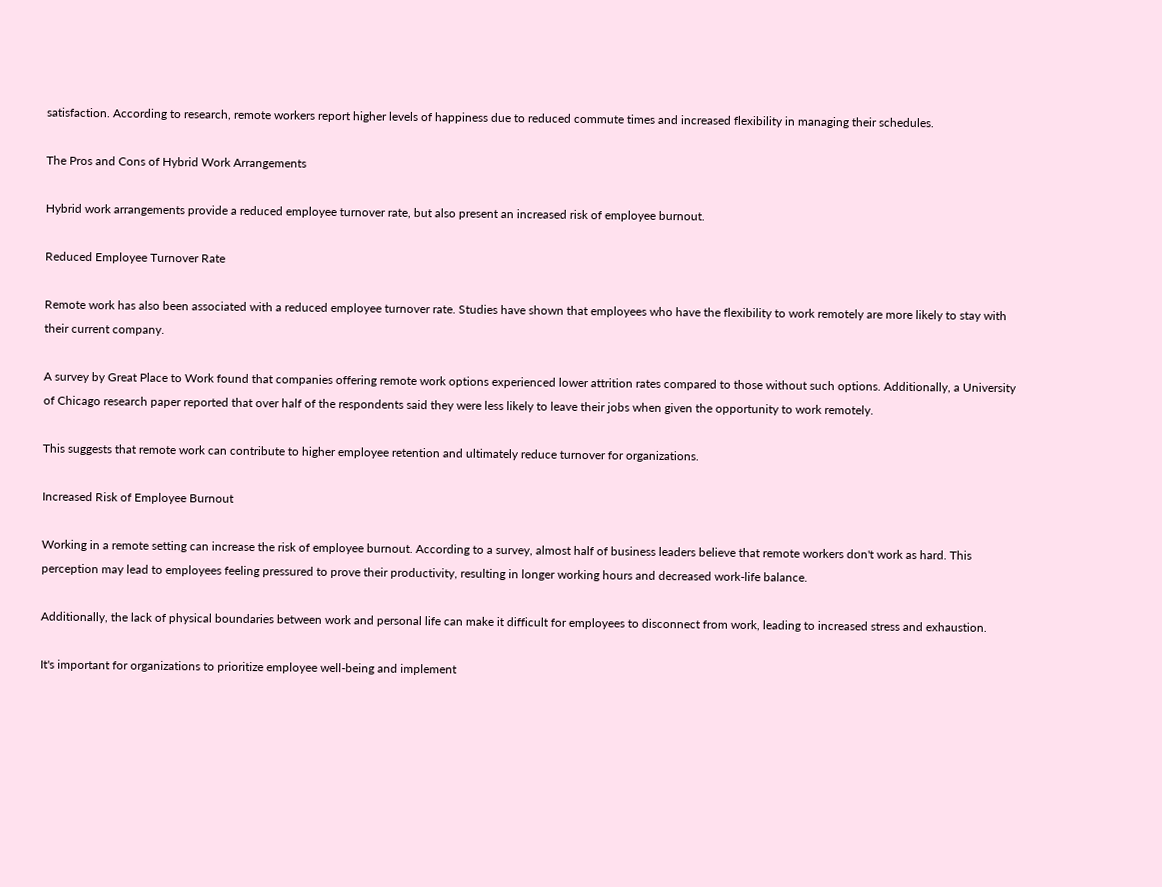satisfaction. According to research, remote workers report higher levels of happiness due to reduced commute times and increased flexibility in managing their schedules.

The Pros and Cons of Hybrid Work Arrangements

Hybrid work arrangements provide a reduced employee turnover rate, but also present an increased risk of employee burnout.

Reduced Employee Turnover Rate

Remote work has also been associated with a reduced employee turnover rate. Studies have shown that employees who have the flexibility to work remotely are more likely to stay with their current company.

A survey by Great Place to Work found that companies offering remote work options experienced lower attrition rates compared to those without such options. Additionally, a University of Chicago research paper reported that over half of the respondents said they were less likely to leave their jobs when given the opportunity to work remotely.

This suggests that remote work can contribute to higher employee retention and ultimately reduce turnover for organizations.

Increased Risk of Employee Burnout

Working in a remote setting can increase the risk of employee burnout. According to a survey, almost half of business leaders believe that remote workers don't work as hard. This perception may lead to employees feeling pressured to prove their productivity, resulting in longer working hours and decreased work-life balance.

Additionally, the lack of physical boundaries between work and personal life can make it difficult for employees to disconnect from work, leading to increased stress and exhaustion.

It's important for organizations to prioritize employee well-being and implement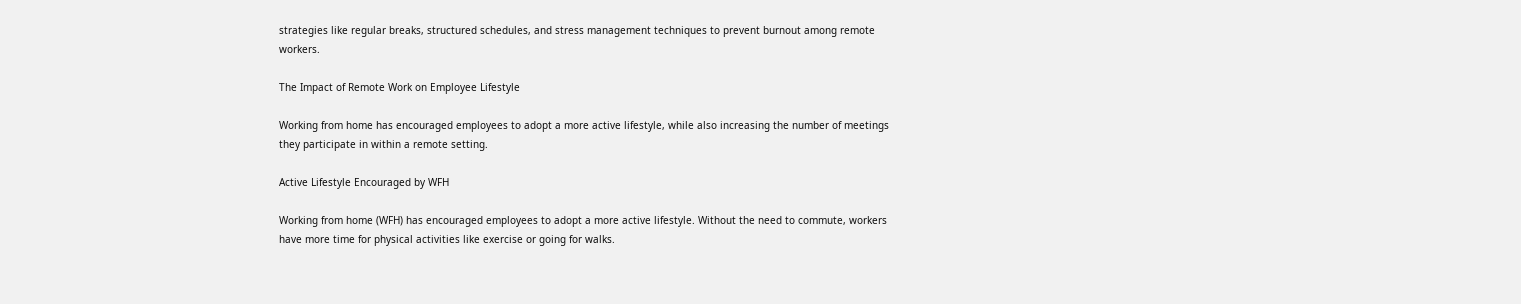strategies like regular breaks, structured schedules, and stress management techniques to prevent burnout among remote workers.

The Impact of Remote Work on Employee Lifestyle

Working from home has encouraged employees to adopt a more active lifestyle, while also increasing the number of meetings they participate in within a remote setting.

Active Lifestyle Encouraged by WFH

Working from home (WFH) has encouraged employees to adopt a more active lifestyle. Without the need to commute, workers have more time for physical activities like exercise or going for walks.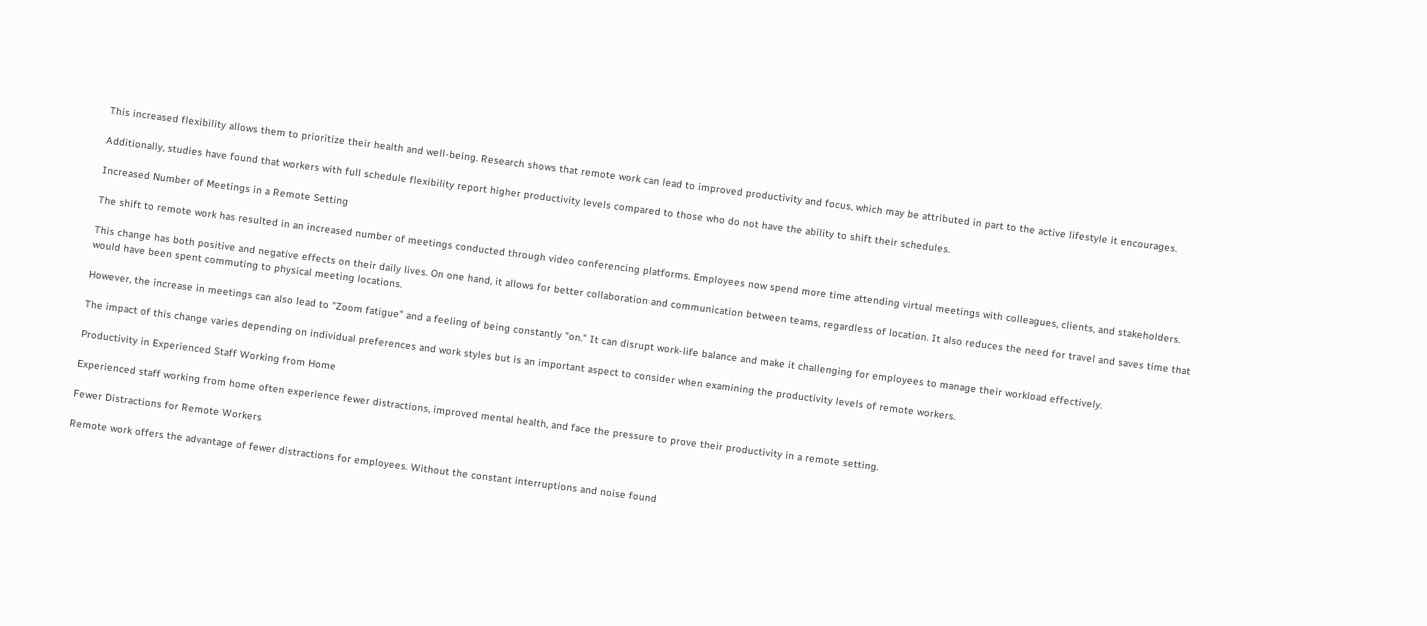This increased flexibility allows them to prioritize their health and well-being. Research shows that remote work can lead to improved productivity and focus, which may be attributed in part to the active lifestyle it encourages.

Additionally, studies have found that workers with full schedule flexibility report higher productivity levels compared to those who do not have the ability to shift their schedules.

Increased Number of Meetings in a Remote Setting

The shift to remote work has resulted in an increased number of meetings conducted through video conferencing platforms. Employees now spend more time attending virtual meetings with colleagues, clients, and stakeholders.

This change has both positive and negative effects on their daily lives. On one hand, it allows for better collaboration and communication between teams, regardless of location. It also reduces the need for travel and saves time that would have been spent commuting to physical meeting locations.

However, the increase in meetings can also lead to "Zoom fatigue" and a feeling of being constantly "on." It can disrupt work-life balance and make it challenging for employees to manage their workload effectively.

The impact of this change varies depending on individual preferences and work styles but is an important aspect to consider when examining the productivity levels of remote workers.

Productivity in Experienced Staff Working from Home

Experienced staff working from home often experience fewer distractions, improved mental health, and face the pressure to prove their productivity in a remote setting.

Fewer Distractions for Remote Workers

Remote work offers the advantage of fewer distractions for employees. Without the constant interruptions and noise found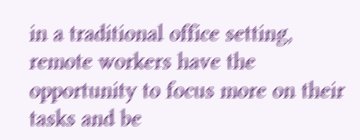in a traditional office setting, remote workers have the opportunity to focus more on their tasks and be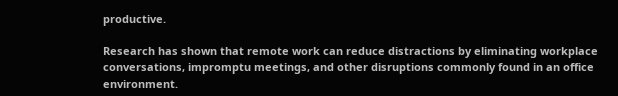productive.

Research has shown that remote work can reduce distractions by eliminating workplace conversations, impromptu meetings, and other disruptions commonly found in an office environment.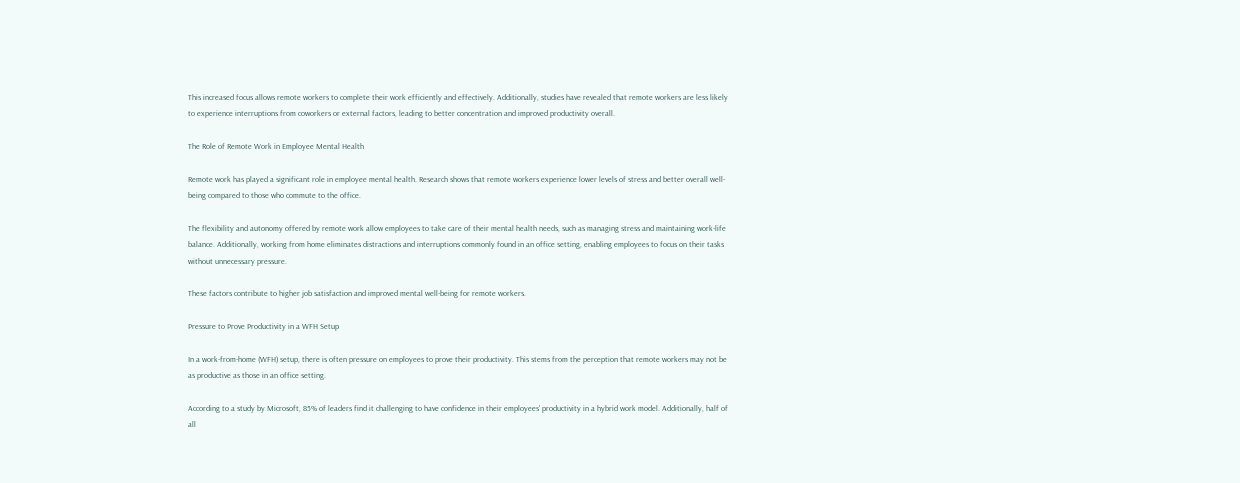This increased focus allows remote workers to complete their work efficiently and effectively. Additionally, studies have revealed that remote workers are less likely to experience interruptions from coworkers or external factors, leading to better concentration and improved productivity overall.

The Role of Remote Work in Employee Mental Health

Remote work has played a significant role in employee mental health. Research shows that remote workers experience lower levels of stress and better overall well-being compared to those who commute to the office.

The flexibility and autonomy offered by remote work allow employees to take care of their mental health needs, such as managing stress and maintaining work-life balance. Additionally, working from home eliminates distractions and interruptions commonly found in an office setting, enabling employees to focus on their tasks without unnecessary pressure.

These factors contribute to higher job satisfaction and improved mental well-being for remote workers.

Pressure to Prove Productivity in a WFH Setup

In a work-from-home (WFH) setup, there is often pressure on employees to prove their productivity. This stems from the perception that remote workers may not be as productive as those in an office setting.

According to a study by Microsoft, 85% of leaders find it challenging to have confidence in their employees' productivity in a hybrid work model. Additionally, half of all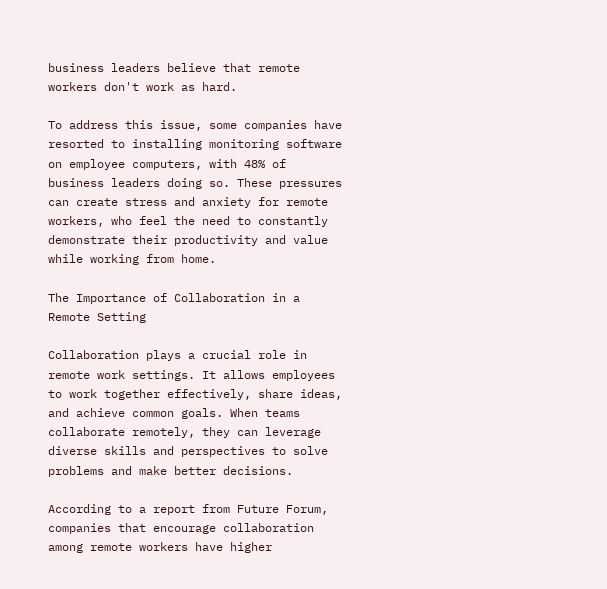business leaders believe that remote workers don't work as hard.

To address this issue, some companies have resorted to installing monitoring software on employee computers, with 48% of business leaders doing so. These pressures can create stress and anxiety for remote workers, who feel the need to constantly demonstrate their productivity and value while working from home.

The Importance of Collaboration in a Remote Setting

Collaboration plays a crucial role in remote work settings. It allows employees to work together effectively, share ideas, and achieve common goals. When teams collaborate remotely, they can leverage diverse skills and perspectives to solve problems and make better decisions.

According to a report from Future Forum, companies that encourage collaboration among remote workers have higher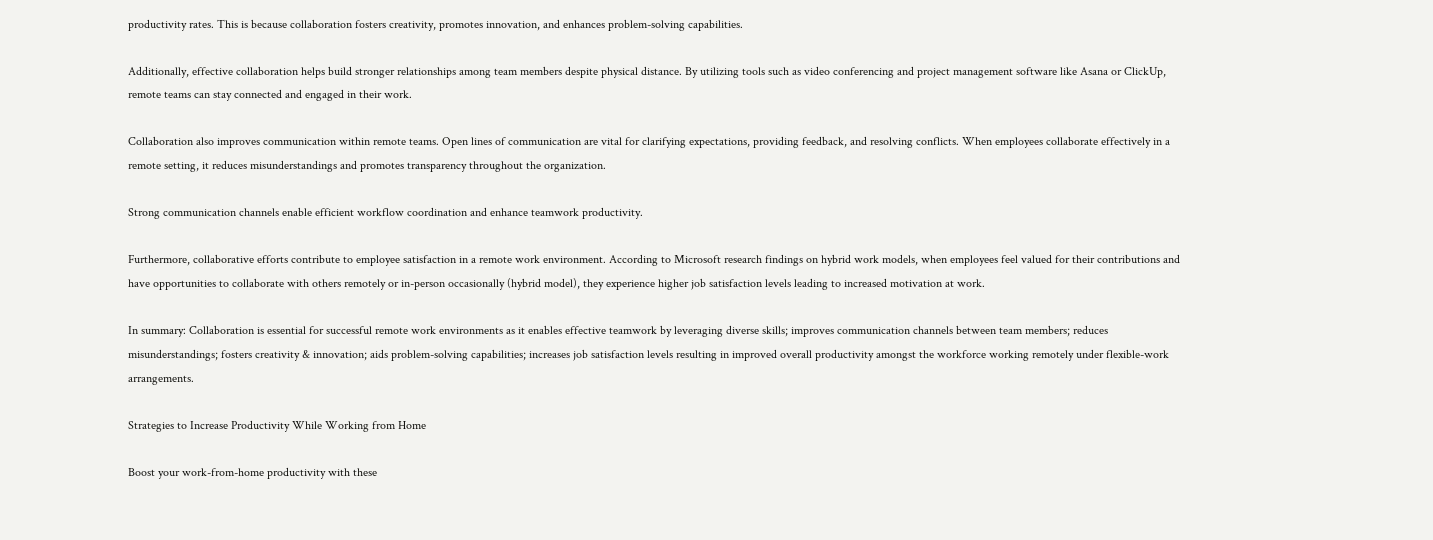productivity rates. This is because collaboration fosters creativity, promotes innovation, and enhances problem-solving capabilities.

Additionally, effective collaboration helps build stronger relationships among team members despite physical distance. By utilizing tools such as video conferencing and project management software like Asana or ClickUp, remote teams can stay connected and engaged in their work.

Collaboration also improves communication within remote teams. Open lines of communication are vital for clarifying expectations, providing feedback, and resolving conflicts. When employees collaborate effectively in a remote setting, it reduces misunderstandings and promotes transparency throughout the organization.

Strong communication channels enable efficient workflow coordination and enhance teamwork productivity.

Furthermore, collaborative efforts contribute to employee satisfaction in a remote work environment. According to Microsoft research findings on hybrid work models, when employees feel valued for their contributions and have opportunities to collaborate with others remotely or in-person occasionally (hybrid model), they experience higher job satisfaction levels leading to increased motivation at work.

In summary: Collaboration is essential for successful remote work environments as it enables effective teamwork by leveraging diverse skills; improves communication channels between team members; reduces misunderstandings; fosters creativity & innovation; aids problem-solving capabilities; increases job satisfaction levels resulting in improved overall productivity amongst the workforce working remotely under flexible-work arrangements.

Strategies to Increase Productivity While Working from Home

Boost your work-from-home productivity with these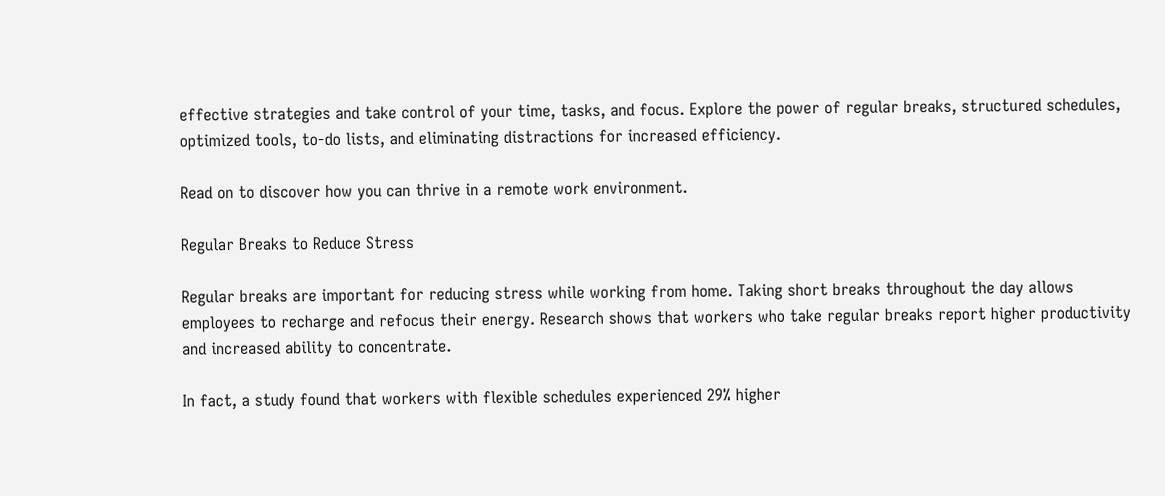effective strategies and take control of your time, tasks, and focus. Explore the power of regular breaks, structured schedules, optimized tools, to-do lists, and eliminating distractions for increased efficiency.

Read on to discover how you can thrive in a remote work environment.

Regular Breaks to Reduce Stress

Regular breaks are important for reducing stress while working from home. Taking short breaks throughout the day allows employees to recharge and refocus their energy. Research shows that workers who take regular breaks report higher productivity and increased ability to concentrate.

In fact, a study found that workers with flexible schedules experienced 29% higher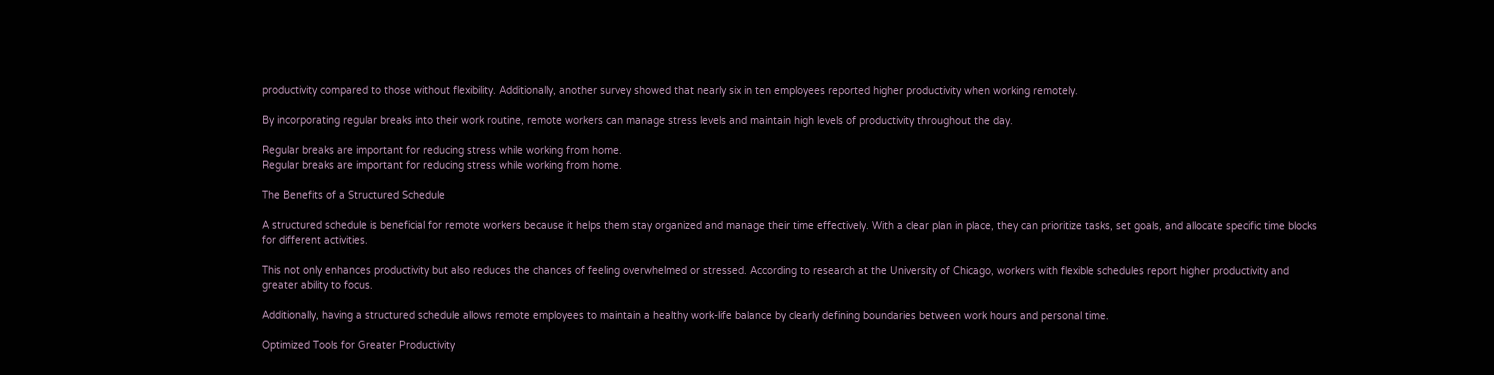productivity compared to those without flexibility. Additionally, another survey showed that nearly six in ten employees reported higher productivity when working remotely.

By incorporating regular breaks into their work routine, remote workers can manage stress levels and maintain high levels of productivity throughout the day.

Regular breaks are important for reducing stress while working from home.
Regular breaks are important for reducing stress while working from home.

The Benefits of a Structured Schedule

A structured schedule is beneficial for remote workers because it helps them stay organized and manage their time effectively. With a clear plan in place, they can prioritize tasks, set goals, and allocate specific time blocks for different activities.

This not only enhances productivity but also reduces the chances of feeling overwhelmed or stressed. According to research at the University of Chicago, workers with flexible schedules report higher productivity and greater ability to focus.

Additionally, having a structured schedule allows remote employees to maintain a healthy work-life balance by clearly defining boundaries between work hours and personal time.

Optimized Tools for Greater Productivity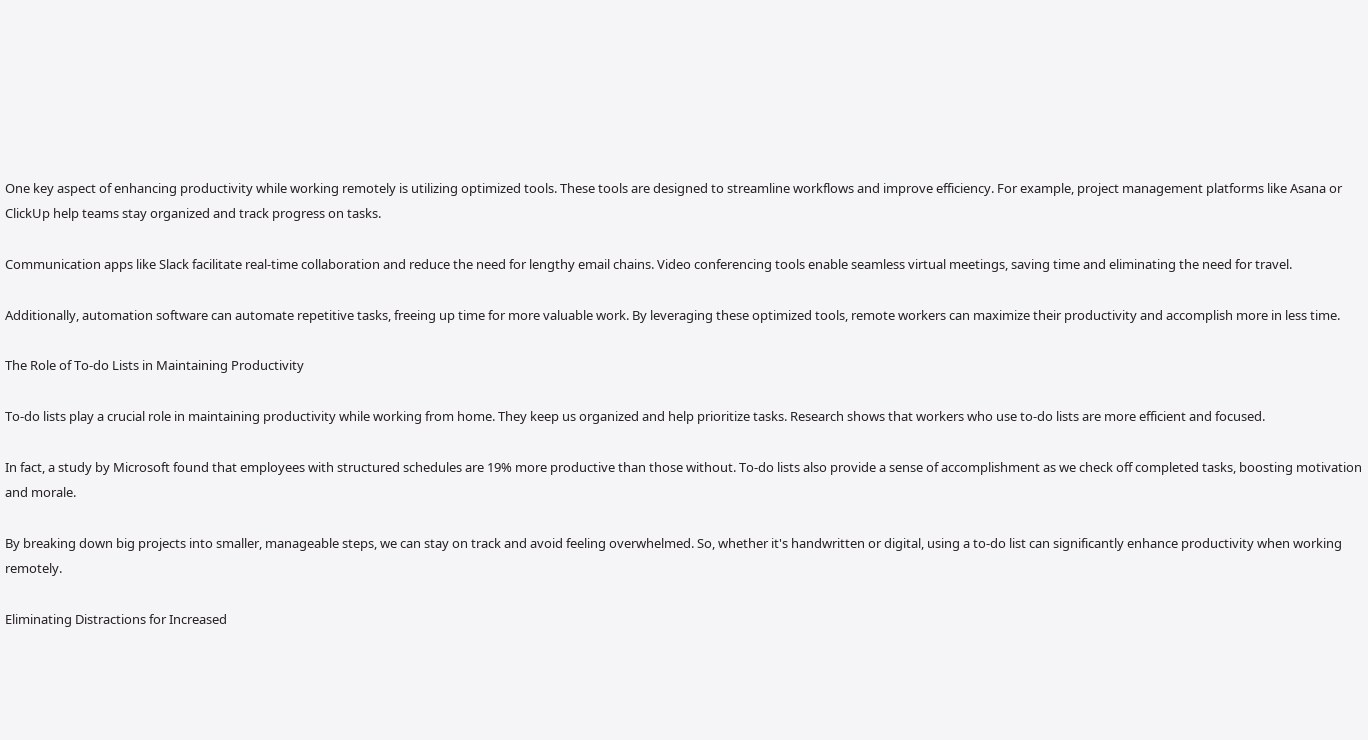One key aspect of enhancing productivity while working remotely is utilizing optimized tools. These tools are designed to streamline workflows and improve efficiency. For example, project management platforms like Asana or ClickUp help teams stay organized and track progress on tasks.

Communication apps like Slack facilitate real-time collaboration and reduce the need for lengthy email chains. Video conferencing tools enable seamless virtual meetings, saving time and eliminating the need for travel.

Additionally, automation software can automate repetitive tasks, freeing up time for more valuable work. By leveraging these optimized tools, remote workers can maximize their productivity and accomplish more in less time.

The Role of To-do Lists in Maintaining Productivity

To-do lists play a crucial role in maintaining productivity while working from home. They keep us organized and help prioritize tasks. Research shows that workers who use to-do lists are more efficient and focused.

In fact, a study by Microsoft found that employees with structured schedules are 19% more productive than those without. To-do lists also provide a sense of accomplishment as we check off completed tasks, boosting motivation and morale.

By breaking down big projects into smaller, manageable steps, we can stay on track and avoid feeling overwhelmed. So, whether it's handwritten or digital, using a to-do list can significantly enhance productivity when working remotely.

Eliminating Distractions for Increased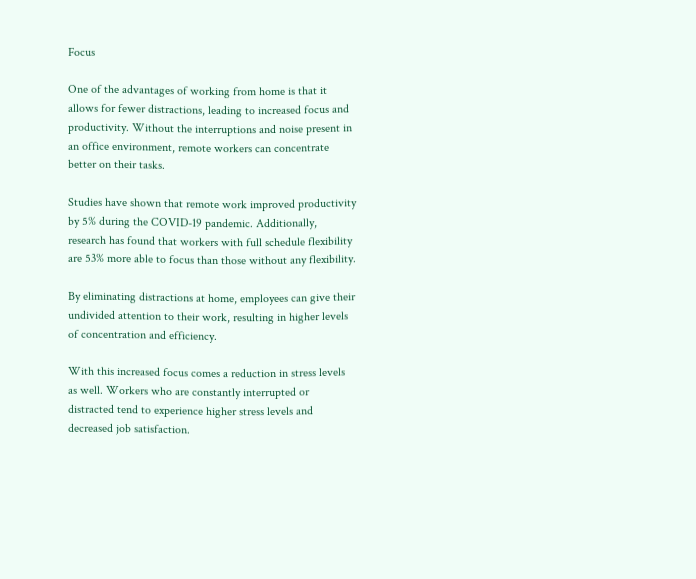Focus

One of the advantages of working from home is that it allows for fewer distractions, leading to increased focus and productivity. Without the interruptions and noise present in an office environment, remote workers can concentrate better on their tasks.

Studies have shown that remote work improved productivity by 5% during the COVID-19 pandemic. Additionally, research has found that workers with full schedule flexibility are 53% more able to focus than those without any flexibility.

By eliminating distractions at home, employees can give their undivided attention to their work, resulting in higher levels of concentration and efficiency.

With this increased focus comes a reduction in stress levels as well. Workers who are constantly interrupted or distracted tend to experience higher stress levels and decreased job satisfaction.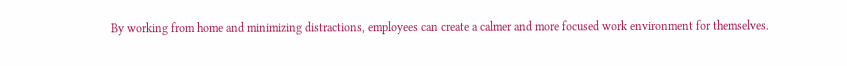By working from home and minimizing distractions, employees can create a calmer and more focused work environment for themselves.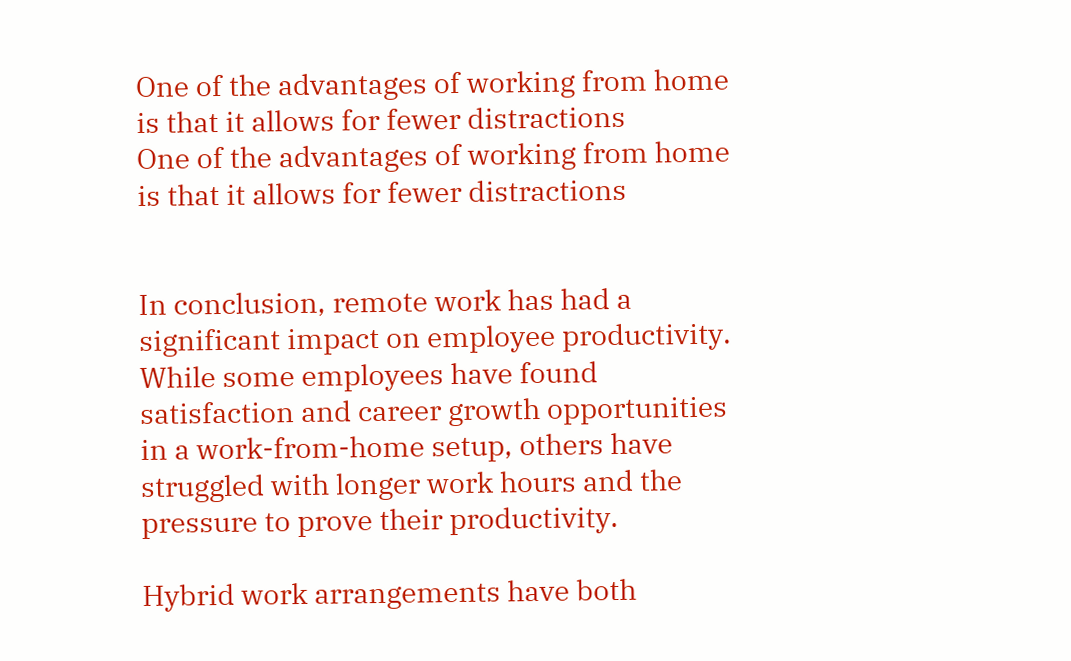One of the advantages of working from home is that it allows for fewer distractions
One of the advantages of working from home is that it allows for fewer distractions


In conclusion, remote work has had a significant impact on employee productivity. While some employees have found satisfaction and career growth opportunities in a work-from-home setup, others have struggled with longer work hours and the pressure to prove their productivity.

Hybrid work arrangements have both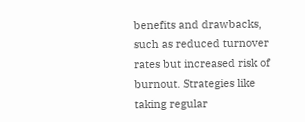benefits and drawbacks, such as reduced turnover rates but increased risk of burnout. Strategies like taking regular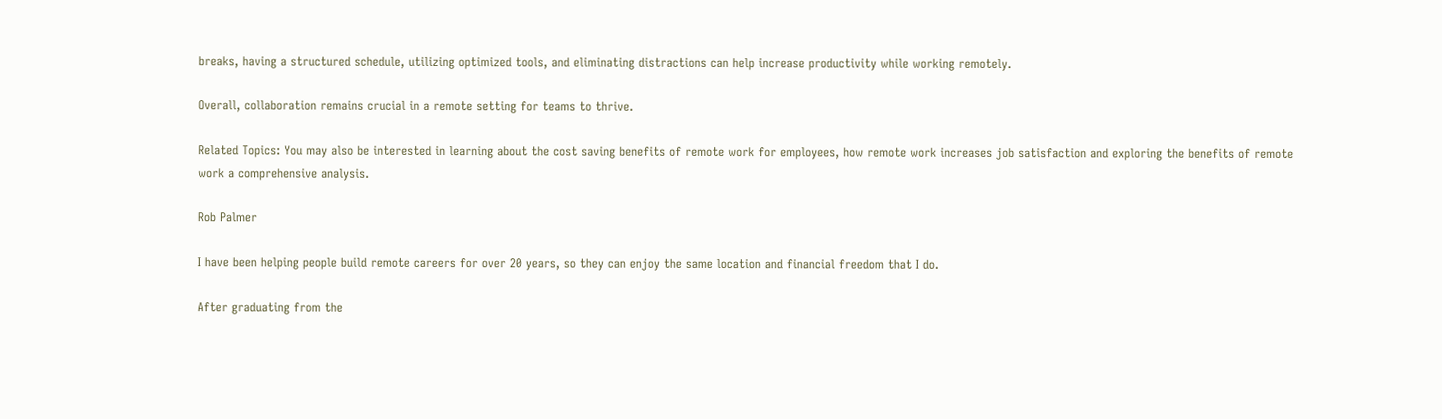breaks, having a structured schedule, utilizing optimized tools, and eliminating distractions can help increase productivity while working remotely.

Overall, collaboration remains crucial in a remote setting for teams to thrive.

Related Topics: You may also be interested in learning about the cost saving benefits of remote work for employees, how remote work increases job satisfaction and exploring the benefits of remote work a comprehensive analysis.

Rob Palmer

I have been helping people build remote careers for over 20 years, so they can enjoy the same location and financial freedom that I do.

After graduating from the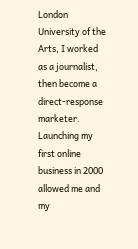London University of the Arts, I worked as a journalist, then become a direct-response marketer. Launching my first online business in 2000 allowed me and my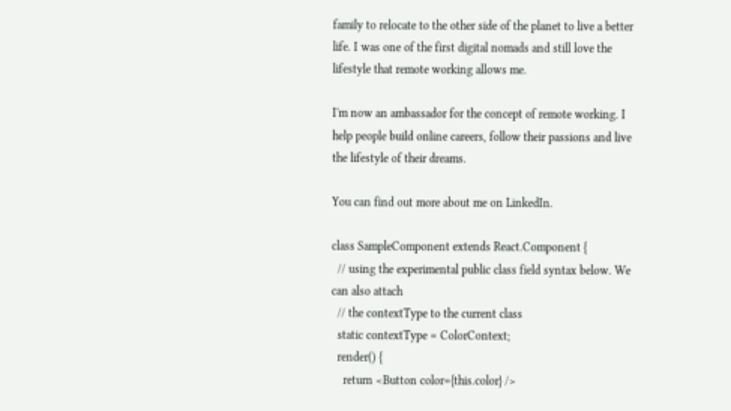family to relocate to the other side of the planet to live a better life. I was one of the first digital nomads and still love the lifestyle that remote working allows me.

I'm now an ambassador for the concept of remote working. I help people build online careers, follow their passions and live the lifestyle of their dreams.

You can find out more about me on LinkedIn.

class SampleComponent extends React.Component {
  // using the experimental public class field syntax below. We can also attach
  // the contextType to the current class
  static contextType = ColorContext;
  render() {
    return <Button color={this.color} />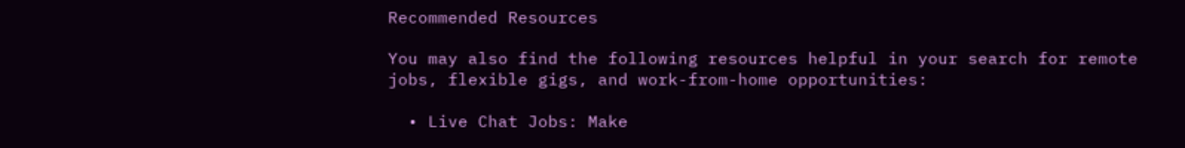Recommended Resources

You may also find the following resources helpful in your search for remote jobs, flexible gigs, and work-from-home opportunities:

  • Live Chat Jobs: Make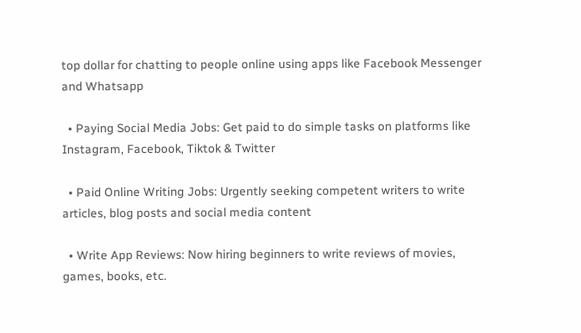top dollar for chatting to people online using apps like Facebook Messenger and Whatsapp

  • Paying Social Media Jobs: Get paid to do simple tasks on platforms like Instagram, Facebook, Tiktok & Twitter

  • Paid Online Writing Jobs: Urgently seeking competent writers to write articles, blog posts and social media content

  • Write App Reviews: Now hiring beginners to write reviews of movies, games, books, etc.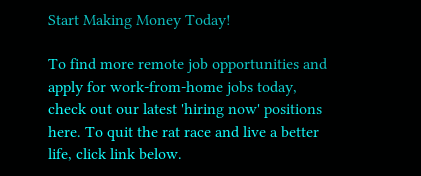Start Making Money Today!

To find more remote job opportunities and apply for work-from-home jobs today, check out our latest 'hiring now' positions here. To quit the rat race and live a better life, click link below.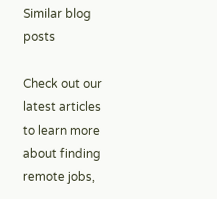Similar blog posts

Check out our latest articles to learn more about finding remote jobs,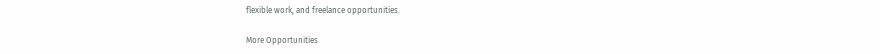flexible work, and freelance opportunities.

More Opportunities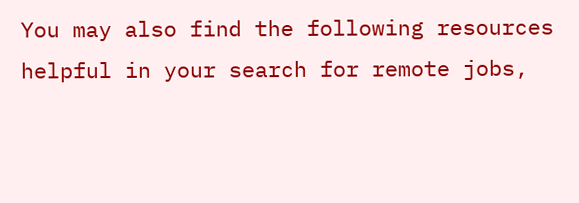You may also find the following resources helpful in your search for remote jobs,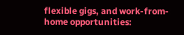flexible gigs, and work-from-home opportunities: